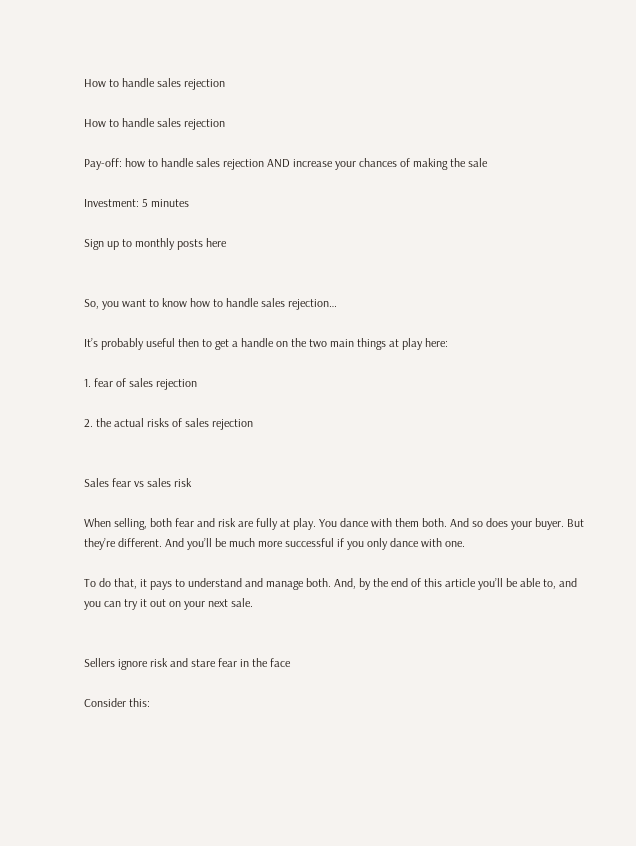How to handle sales rejection

How to handle sales rejection

Pay-off: how to handle sales rejection AND increase your chances of making the sale

Investment: 5 minutes

Sign up to monthly posts here


So, you want to know how to handle sales rejection…

It’s probably useful then to get a handle on the two main things at play here:

1. fear of sales rejection

2. the actual risks of sales rejection


Sales fear vs sales risk

When selling, both fear and risk are fully at play. You dance with them both. And so does your buyer. But they’re different. And you’ll be much more successful if you only dance with one.

To do that, it pays to understand and manage both. And, by the end of this article you’ll be able to, and you can try it out on your next sale.


Sellers ignore risk and stare fear in the face

Consider this: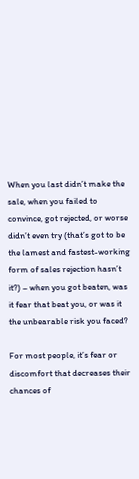When you last didn’t make the sale, when you failed to convince, got rejected, or worse didn’t even try (that’s got to be the lamest and fastest-working form of sales rejection hasn’t it?) – when you got beaten, was it fear that beat you, or was it the unbearable risk you faced?

For most people, it’s fear or discomfort that decreases their chances of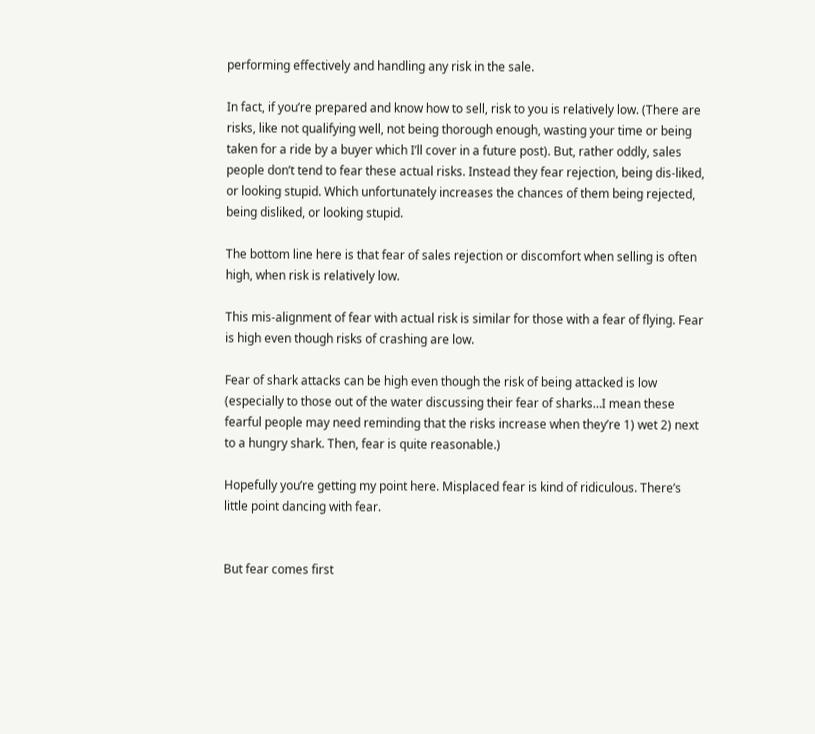performing effectively and handling any risk in the sale.

In fact, if you’re prepared and know how to sell, risk to you is relatively low. (There are risks, like not qualifying well, not being thorough enough, wasting your time or being taken for a ride by a buyer which I’ll cover in a future post). But, rather oddly, sales people don’t tend to fear these actual risks. Instead they fear rejection, being dis-liked, or looking stupid. Which unfortunately increases the chances of them being rejected, being disliked, or looking stupid.

The bottom line here is that fear of sales rejection or discomfort when selling is often high, when risk is relatively low.

This mis-alignment of fear with actual risk is similar for those with a fear of flying. Fear is high even though risks of crashing are low.

Fear of shark attacks can be high even though the risk of being attacked is low (especially to those out of the water discussing their fear of sharks…I mean these fearful people may need reminding that the risks increase when they’re 1) wet 2) next to a hungry shark. Then, fear is quite reasonable.)

Hopefully you’re getting my point here. Misplaced fear is kind of ridiculous. There’s little point dancing with fear.


But fear comes first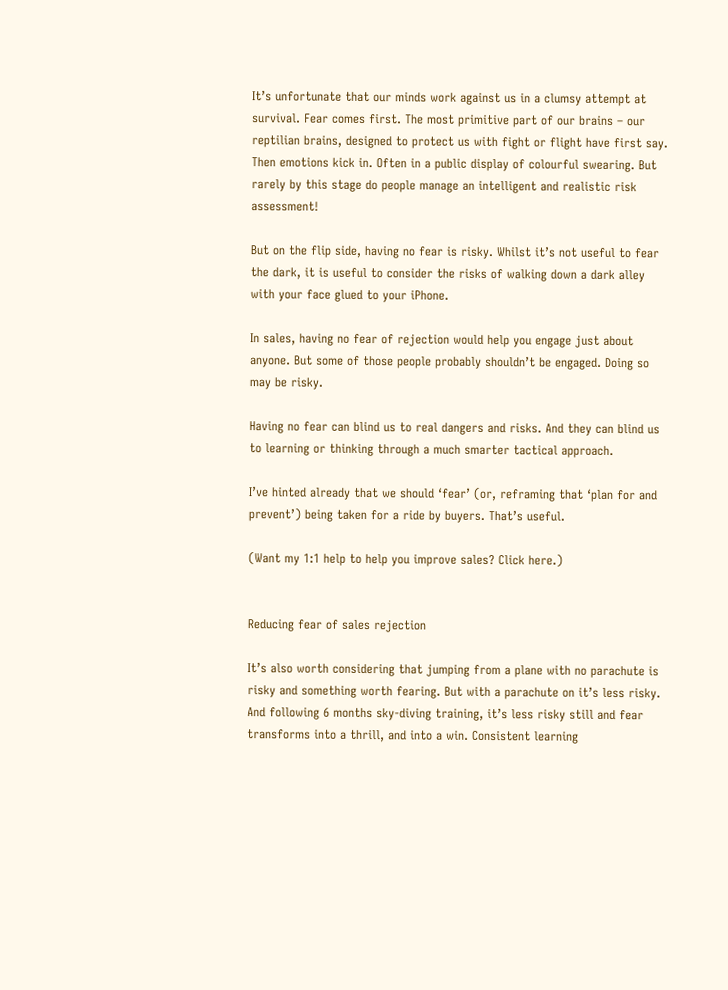It’s unfortunate that our minds work against us in a clumsy attempt at survival. Fear comes first. The most primitive part of our brains – our reptilian brains, designed to protect us with fight or flight have first say. Then emotions kick in. Often in a public display of colourful swearing. But rarely by this stage do people manage an intelligent and realistic risk assessment!

But on the flip side, having no fear is risky. Whilst it’s not useful to fear the dark, it is useful to consider the risks of walking down a dark alley with your face glued to your iPhone.

In sales, having no fear of rejection would help you engage just about anyone. But some of those people probably shouldn’t be engaged. Doing so may be risky.

Having no fear can blind us to real dangers and risks. And they can blind us to learning or thinking through a much smarter tactical approach.

I’ve hinted already that we should ‘fear’ (or, reframing that ‘plan for and prevent’) being taken for a ride by buyers. That’s useful.

(Want my 1:1 help to help you improve sales? Click here.)


Reducing fear of sales rejection

It’s also worth considering that jumping from a plane with no parachute is risky and something worth fearing. But with a parachute on it’s less risky. And following 6 months sky-diving training, it’s less risky still and fear transforms into a thrill, and into a win. Consistent learning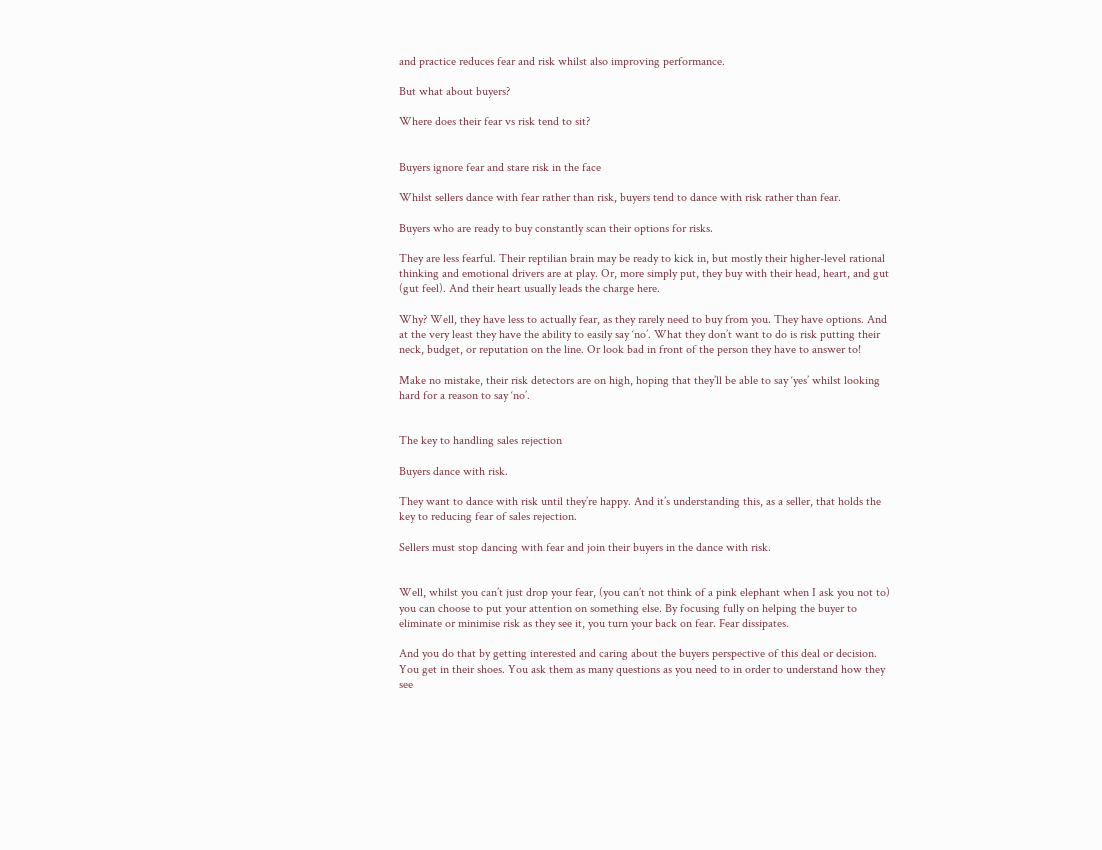and practice reduces fear and risk whilst also improving performance.

But what about buyers?

Where does their fear vs risk tend to sit?


Buyers ignore fear and stare risk in the face

Whilst sellers dance with fear rather than risk, buyers tend to dance with risk rather than fear.

Buyers who are ready to buy constantly scan their options for risks.

They are less fearful. Their reptilian brain may be ready to kick in, but mostly their higher-level rational thinking and emotional drivers are at play. Or, more simply put, they buy with their head, heart, and gut (gut feel). And their heart usually leads the charge here.

Why? Well, they have less to actually fear, as they rarely need to buy from you. They have options. And at the very least they have the ability to easily say ‘no’. What they don’t want to do is risk putting their neck, budget, or reputation on the line. Or look bad in front of the person they have to answer to!

Make no mistake, their risk detectors are on high, hoping that they’ll be able to say ‘yes’ whilst looking hard for a reason to say ‘no’.


The key to handling sales rejection

Buyers dance with risk.

They want to dance with risk until they’re happy. And it’s understanding this, as a seller, that holds the key to reducing fear of sales rejection.

Sellers must stop dancing with fear and join their buyers in the dance with risk.


Well, whilst you can’t just drop your fear, (you can’t not think of a pink elephant when I ask you not to) you can choose to put your attention on something else. By focusing fully on helping the buyer to eliminate or minimise risk as they see it, you turn your back on fear. Fear dissipates.

And you do that by getting interested and caring about the buyers perspective of this deal or decision. You get in their shoes. You ask them as many questions as you need to in order to understand how they see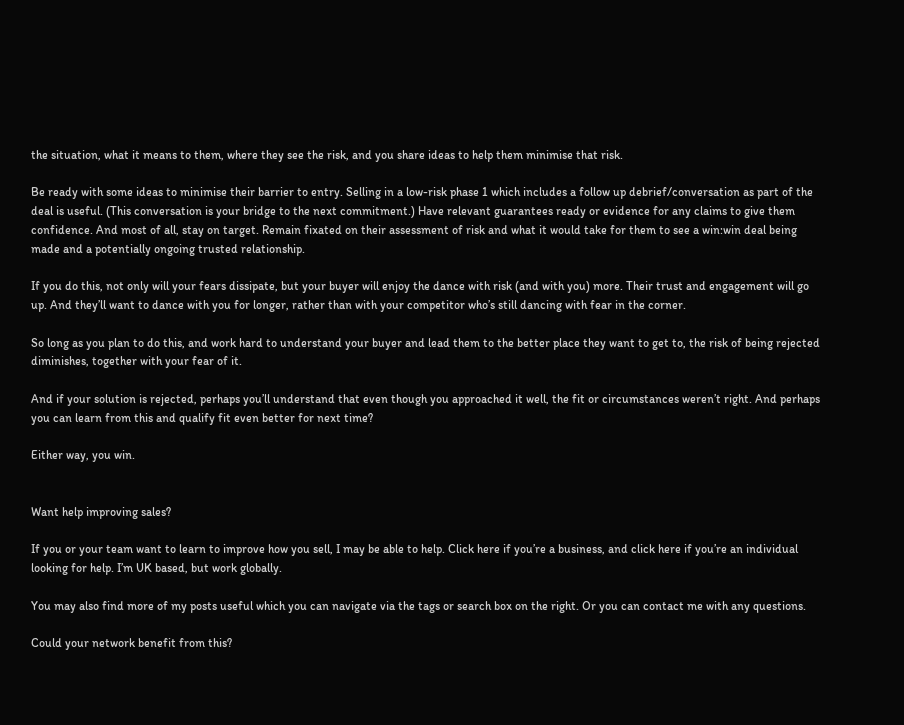the situation, what it means to them, where they see the risk, and you share ideas to help them minimise that risk.

Be ready with some ideas to minimise their barrier to entry. Selling in a low-risk phase 1 which includes a follow up debrief/conversation as part of the deal is useful. (This conversation is your bridge to the next commitment.) Have relevant guarantees ready or evidence for any claims to give them confidence. And most of all, stay on target. Remain fixated on their assessment of risk and what it would take for them to see a win:win deal being made and a potentially ongoing trusted relationship.

If you do this, not only will your fears dissipate, but your buyer will enjoy the dance with risk (and with you) more. Their trust and engagement will go up. And they’ll want to dance with you for longer, rather than with your competitor who’s still dancing with fear in the corner.

So long as you plan to do this, and work hard to understand your buyer and lead them to the better place they want to get to, the risk of being rejected diminishes, together with your fear of it.

And if your solution is rejected, perhaps you’ll understand that even though you approached it well, the fit or circumstances weren’t right. And perhaps you can learn from this and qualify fit even better for next time?

Either way, you win.


Want help improving sales?

If you or your team want to learn to improve how you sell, I may be able to help. Click here if you’re a business, and click here if you’re an individual looking for help. I’m UK based, but work globally.

You may also find more of my posts useful which you can navigate via the tags or search box on the right. Or you can contact me with any questions.

Could your network benefit from this?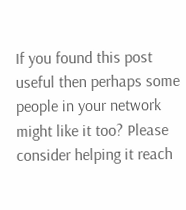If you found this post useful then perhaps some people in your network might like it too? Please consider helping it reach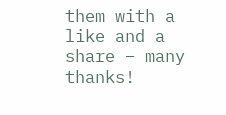them with a like and a share – many thanks!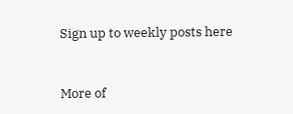Sign up to weekly posts here


More of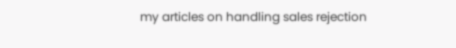my articles on handling sales rejection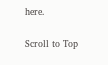here.

Scroll to Top